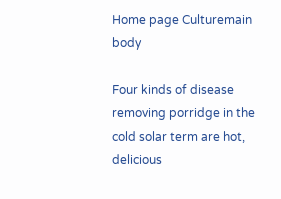Home page Culturemain body

Four kinds of disease removing porridge in the cold solar term are hot, delicious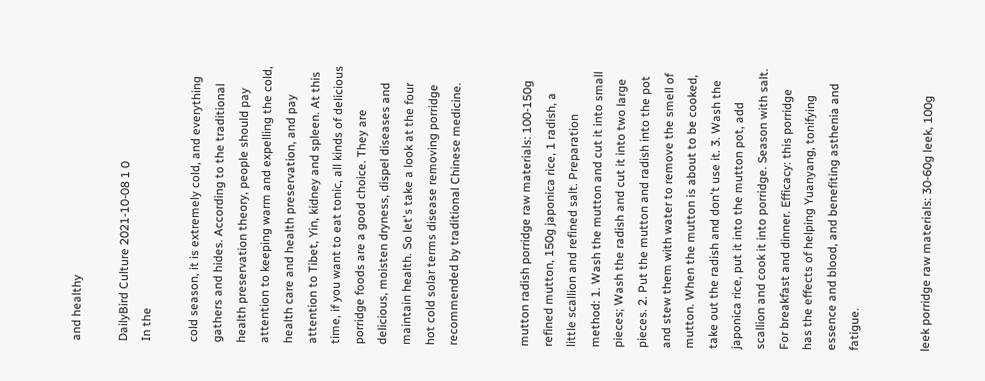and healthy

DailyBird Culture 2021-10-08 1 0
In the

cold season, it is extremely cold, and everything gathers and hides. According to the traditional health preservation theory, people should pay attention to keeping warm and expelling the cold, health care and health preservation, and pay attention to Tibet, Yin, kidney and spleen. At this time, if you want to eat tonic, all kinds of delicious porridge foods are a good choice. They are delicious, moisten dryness, dispel diseases and maintain health. So let's take a look at the four hot cold solar terms disease removing porridge recommended by traditional Chinese medicine.


mutton radish porridge raw materials: 100-150g refined mutton, 150g japonica rice, 1 radish, a little scallion and refined salt. Preparation method: 1. Wash the mutton and cut it into small pieces; Wash the radish and cut it into two large pieces. 2. Put the mutton and radish into the pot and stew them with water to remove the smell of mutton. When the mutton is about to be cooked, take out the radish and don't use it. 3. Wash the japonica rice, put it into the mutton pot, add scallion and cook it into porridge. Season with salt. For breakfast and dinner. Efficacy: this porridge has the effects of helping Yuanyang, tonifying essence and blood, and benefiting asthenia and fatigue.


leek porridge raw materials: 30-60g leek, 100g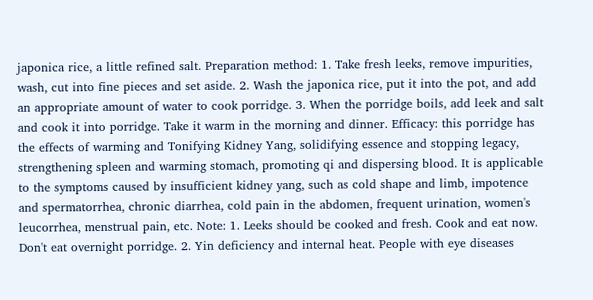japonica rice, a little refined salt. Preparation method: 1. Take fresh leeks, remove impurities, wash, cut into fine pieces and set aside. 2. Wash the japonica rice, put it into the pot, and add an appropriate amount of water to cook porridge. 3. When the porridge boils, add leek and salt and cook it into porridge. Take it warm in the morning and dinner. Efficacy: this porridge has the effects of warming and Tonifying Kidney Yang, solidifying essence and stopping legacy, strengthening spleen and warming stomach, promoting qi and dispersing blood. It is applicable to the symptoms caused by insufficient kidney yang, such as cold shape and limb, impotence and spermatorrhea, chronic diarrhea, cold pain in the abdomen, frequent urination, women's leucorrhea, menstrual pain, etc. Note: 1. Leeks should be cooked and fresh. Cook and eat now. Don't eat overnight porridge. 2. Yin deficiency and internal heat. People with eye diseases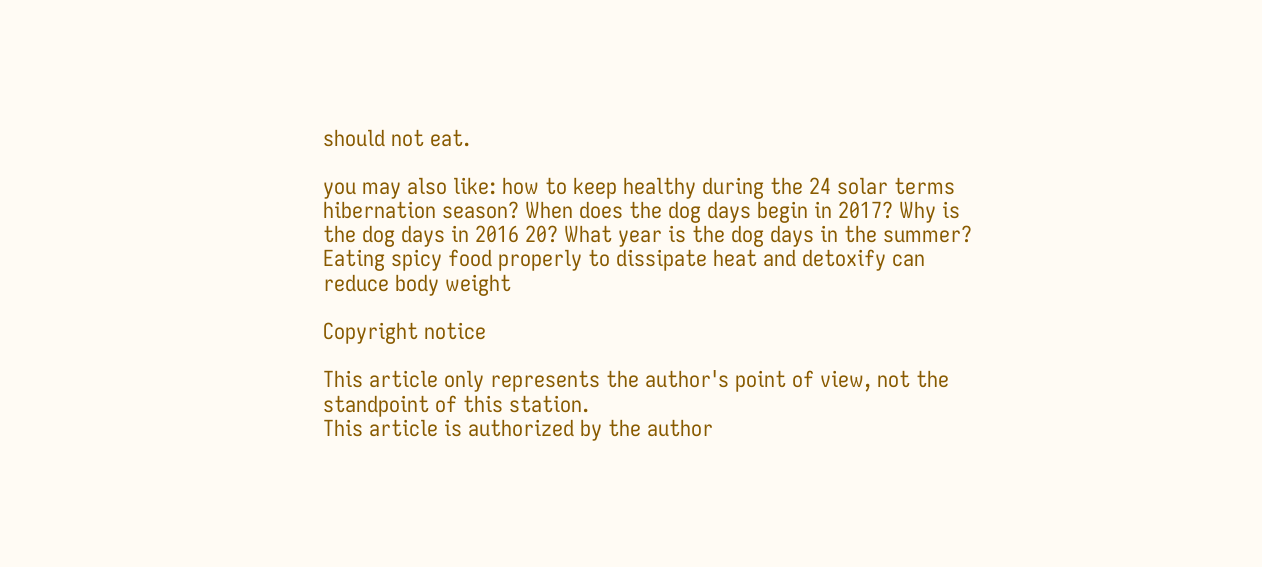should not eat.

you may also like: how to keep healthy during the 24 solar terms hibernation season? When does the dog days begin in 2017? Why is the dog days in 2016 20? What year is the dog days in the summer? Eating spicy food properly to dissipate heat and detoxify can reduce body weight

Copyright notice

This article only represents the author's point of view, not the standpoint of this station.
This article is authorized by the author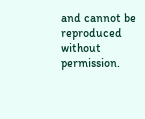and cannot be reproduced without permission.